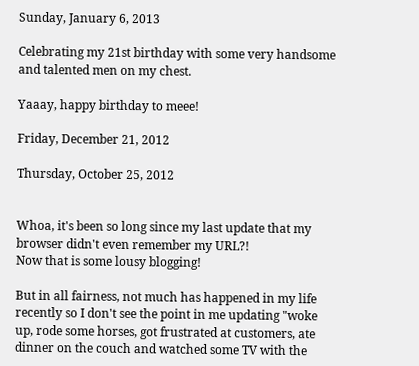Sunday, January 6, 2013

Celebrating my 21st birthday with some very handsome and talented men on my chest.

Yaaay, happy birthday to meee!

Friday, December 21, 2012

Thursday, October 25, 2012


Whoa, it's been so long since my last update that my browser didn't even remember my URL?!
Now that is some lousy blogging!

But in all fairness, not much has happened in my life recently so I don't see the point in me updating "woke up, rode some horses, got frustrated at customers, ate dinner on the couch and watched some TV with the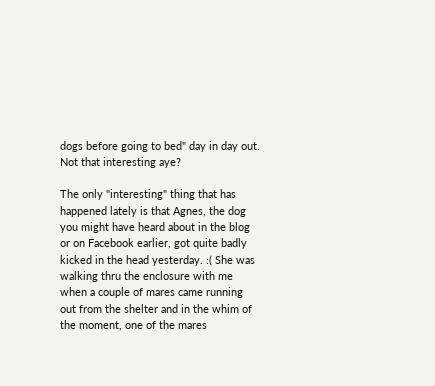dogs before going to bed" day in day out. Not that interesting aye?

The only "interesting" thing that has happened lately is that Agnes, the dog you might have heard about in the blog or on Facebook earlier, got quite badly kicked in the head yesterday. :( She was walking thru the enclosure with me when a couple of mares came running out from the shelter and in the whim of the moment, one of the mares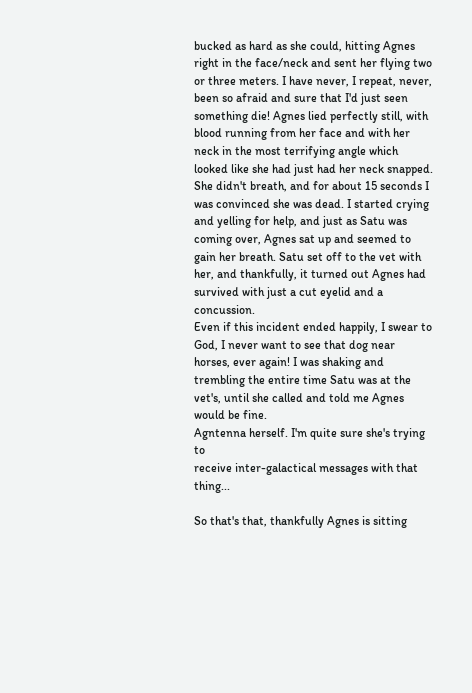bucked as hard as she could, hitting Agnes right in the face/neck and sent her flying two or three meters. I have never, I repeat, never, been so afraid and sure that I'd just seen something die! Agnes lied perfectly still, with blood running from her face and with her neck in the most terrifying angle which looked like she had just had her neck snapped. She didn't breath, and for about 15 seconds I was convinced she was dead. I started crying and yelling for help, and just as Satu was coming over, Agnes sat up and seemed to gain her breath. Satu set off to the vet with her, and thankfully, it turned out Agnes had survived with just a cut eyelid and a concussion.
Even if this incident ended happily, I swear to God, I never want to see that dog near horses, ever again! I was shaking and trembling the entire time Satu was at the vet's, until she called and told me Agnes would be fine.
Agntenna herself. I'm quite sure she's trying to
receive inter-galactical messages with that thing...

So that's that, thankfully Agnes is sitting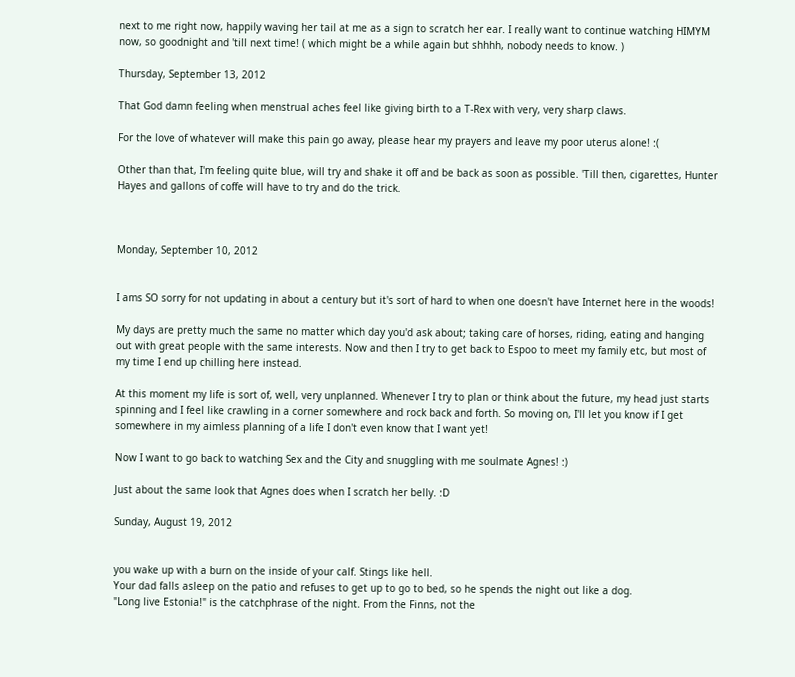next to me right now, happily waving her tail at me as a sign to scratch her ear. I really want to continue watching HIMYM now, so goodnight and 'till next time! ( which might be a while again but shhhh, nobody needs to know. )

Thursday, September 13, 2012

That God damn feeling when menstrual aches feel like giving birth to a T-Rex with very, very sharp claws.

For the love of whatever will make this pain go away, please hear my prayers and leave my poor uterus alone! :(

Other than that, I'm feeling quite blue, will try and shake it off and be back as soon as possible. 'Till then, cigarettes, Hunter Hayes and gallons of coffe will have to try and do the trick.



Monday, September 10, 2012


I ams SO sorry for not updating in about a century but it's sort of hard to when one doesn't have Internet here in the woods!

My days are pretty much the same no matter which day you'd ask about; taking care of horses, riding, eating and hanging out with great people with the same interests. Now and then I try to get back to Espoo to meet my family etc, but most of my time I end up chilling here instead.

At this moment my life is sort of, well, very unplanned. Whenever I try to plan or think about the future, my head just starts spinning and I feel like crawling in a corner somewhere and rock back and forth. So moving on, I'll let you know if I get somewhere in my aimless planning of a life I don't even know that I want yet!

Now I want to go back to watching Sex and the City and snuggling with me soulmate Agnes! :)

Just about the same look that Agnes does when I scratch her belly. :D

Sunday, August 19, 2012


you wake up with a burn on the inside of your calf. Stings like hell.
Your dad falls asleep on the patio and refuses to get up to go to bed, so he spends the night out like a dog.
"Long live Estonia!" is the catchphrase of the night. From the Finns, not the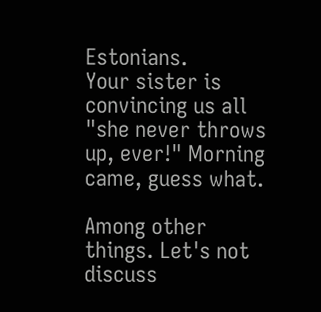Estonians.
Your sister is convincing us all "she never throws up, ever!" Morning came, guess what.

Among other things. Let's not discuss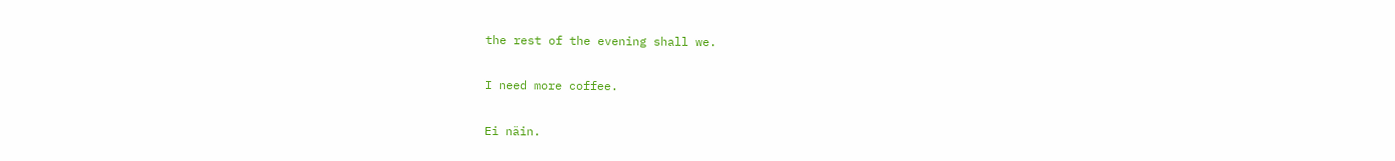the rest of the evening shall we.

I need more coffee.

Ei näin.